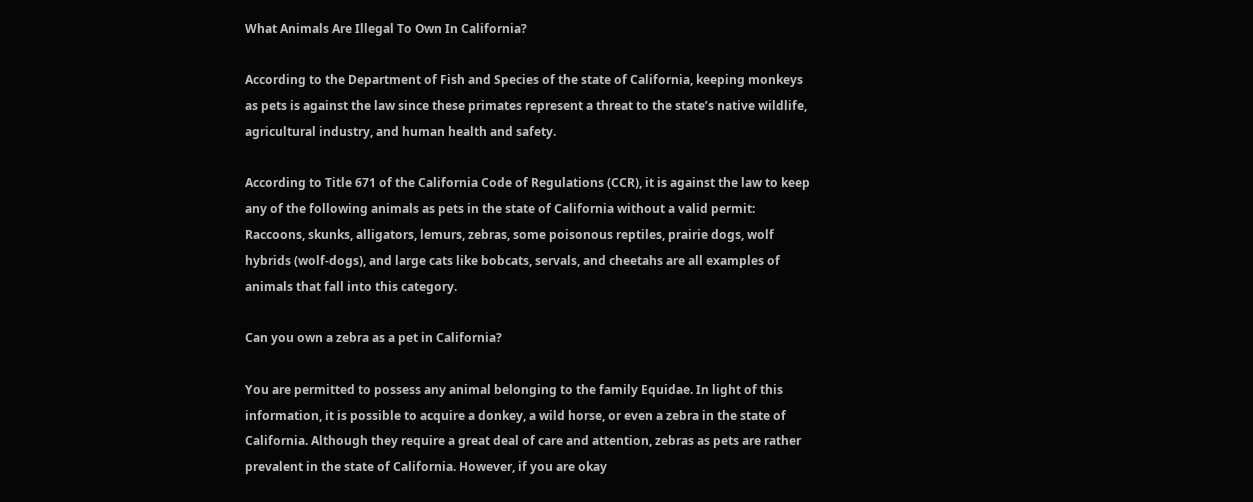What Animals Are Illegal To Own In California?

According to the Department of Fish and Species of the state of California, keeping monkeys as pets is against the law since these primates represent a threat to the state’s native wildlife, agricultural industry, and human health and safety.

According to Title 671 of the California Code of Regulations (CCR), it is against the law to keep any of the following animals as pets in the state of California without a valid permit: Raccoons, skunks, alligators, lemurs, zebras, some poisonous reptiles, prairie dogs, wolf hybrids (wolf-dogs), and large cats like bobcats, servals, and cheetahs are all examples of animals that fall into this category.

Can you own a zebra as a pet in California?

You are permitted to possess any animal belonging to the family Equidae. In light of this information, it is possible to acquire a donkey, a wild horse, or even a zebra in the state of California. Although they require a great deal of care and attention, zebras as pets are rather prevalent in the state of California. However, if you are okay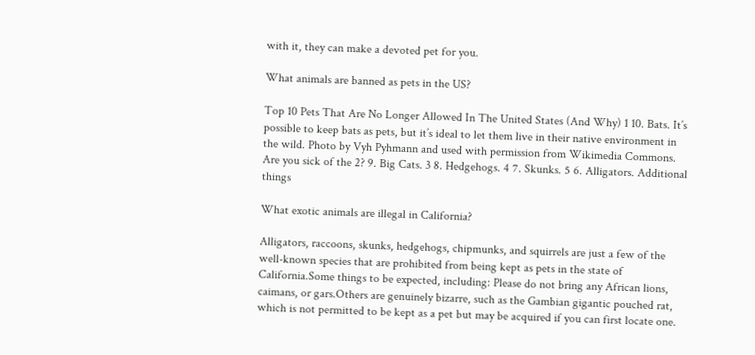with it, they can make a devoted pet for you.

What animals are banned as pets in the US?

Top 10 Pets That Are No Longer Allowed In The United States (And Why) 1 10. Bats. It’s possible to keep bats as pets, but it’s ideal to let them live in their native environment in the wild. Photo by Vyh Pyhmann and used with permission from Wikimedia Commons. Are you sick of the 2? 9. Big Cats. 3 8. Hedgehogs. 4 7. Skunks. 5 6. Alligators. Additional things

What exotic animals are illegal in California?

Alligators, raccoons, skunks, hedgehogs, chipmunks, and squirrels are just a few of the well-known species that are prohibited from being kept as pets in the state of California.Some things to be expected, including: Please do not bring any African lions, caimans, or gars.Others are genuinely bizarre, such as the Gambian gigantic pouched rat, which is not permitted to be kept as a pet but may be acquired if you can first locate one.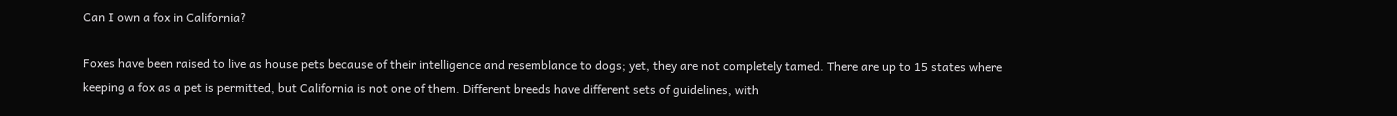Can I own a fox in California?

Foxes have been raised to live as house pets because of their intelligence and resemblance to dogs; yet, they are not completely tamed. There are up to 15 states where keeping a fox as a pet is permitted, but California is not one of them. Different breeds have different sets of guidelines, with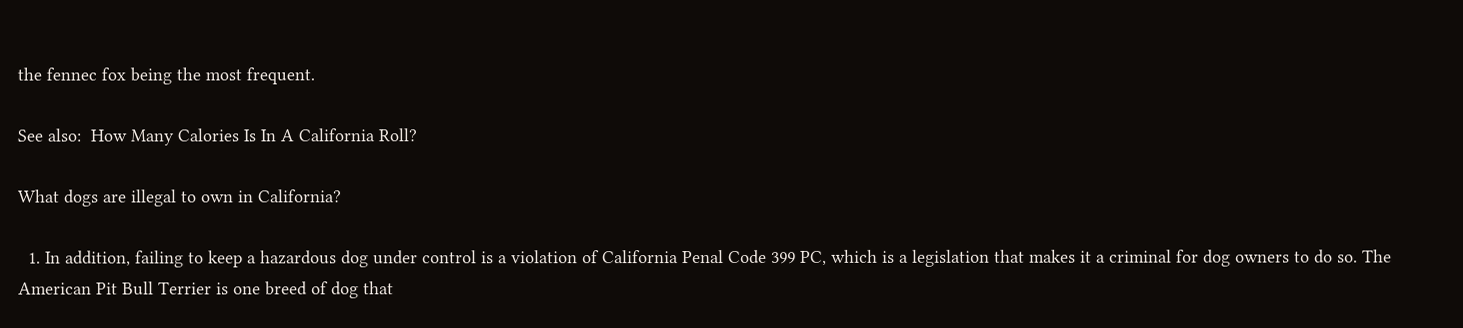the fennec fox being the most frequent.

See also:  How Many Calories Is In A California Roll?

What dogs are illegal to own in California?

  1. In addition, failing to keep a hazardous dog under control is a violation of California Penal Code 399 PC, which is a legislation that makes it a criminal for dog owners to do so. The American Pit Bull Terrier is one breed of dog that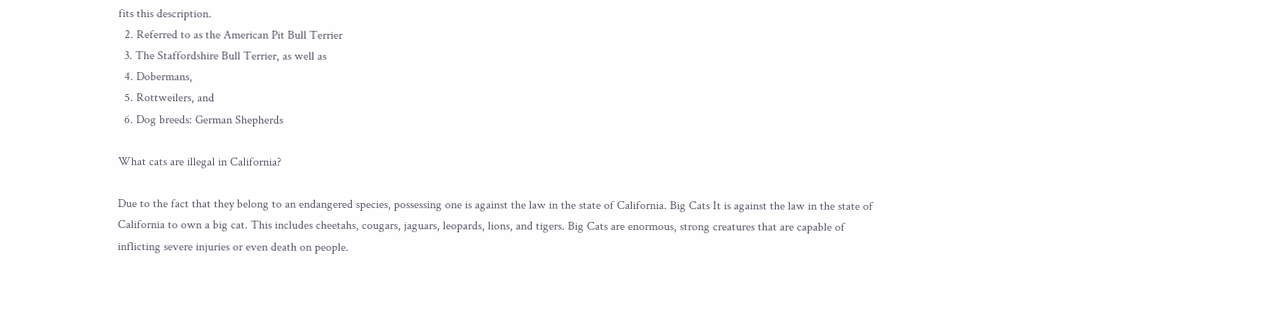fits this description.
  2. Referred to as the American Pit Bull Terrier
  3. The Staffordshire Bull Terrier, as well as
  4. Dobermans,
  5. Rottweilers, and
  6. Dog breeds: German Shepherds

What cats are illegal in California?

Due to the fact that they belong to an endangered species, possessing one is against the law in the state of California. Big Cats It is against the law in the state of California to own a big cat. This includes cheetahs, cougars, jaguars, leopards, lions, and tigers. Big Cats are enormous, strong creatures that are capable of inflicting severe injuries or even death on people.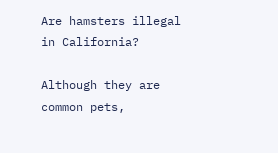Are hamsters illegal in California?

Although they are common pets,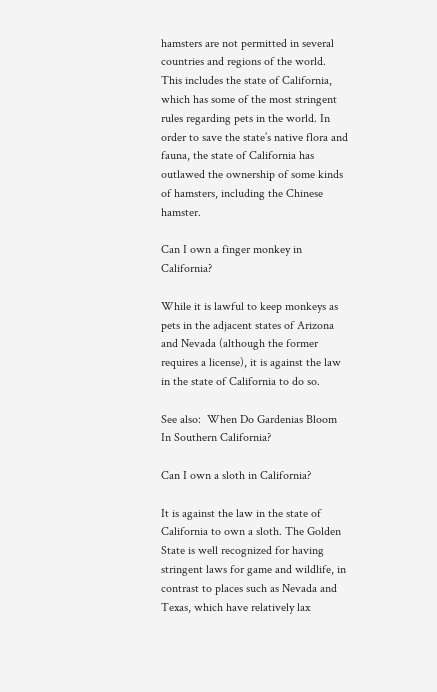hamsters are not permitted in several countries and regions of the world. This includes the state of California, which has some of the most stringent rules regarding pets in the world. In order to save the state’s native flora and fauna, the state of California has outlawed the ownership of some kinds of hamsters, including the Chinese hamster.

Can I own a finger monkey in California?

While it is lawful to keep monkeys as pets in the adjacent states of Arizona and Nevada (although the former requires a license), it is against the law in the state of California to do so.

See also:  When Do Gardenias Bloom In Southern California?

Can I own a sloth in California?

It is against the law in the state of California to own a sloth. The Golden State is well recognized for having stringent laws for game and wildlife, in contrast to places such as Nevada and Texas, which have relatively lax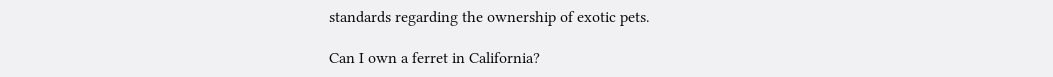standards regarding the ownership of exotic pets.

Can I own a ferret in California?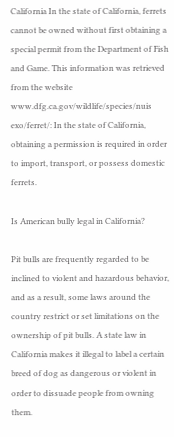California In the state of California, ferrets cannot be owned without first obtaining a special permit from the Department of Fish and Game. This information was retrieved from the website www.dfg.ca.gov/wildlife/species/nuis exo/ferret/: In the state of California, obtaining a permission is required in order to import, transport, or possess domestic ferrets.

Is American bully legal in California?

Pit bulls are frequently regarded to be inclined to violent and hazardous behavior, and as a result, some laws around the country restrict or set limitations on the ownership of pit bulls. A state law in California makes it illegal to label a certain breed of dog as dangerous or violent in order to dissuade people from owning them.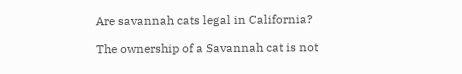Are savannah cats legal in California?

The ownership of a Savannah cat is not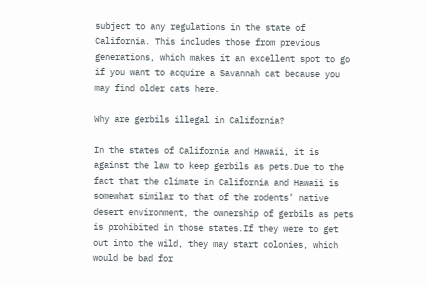subject to any regulations in the state of California. This includes those from previous generations, which makes it an excellent spot to go if you want to acquire a Savannah cat because you may find older cats here.

Why are gerbils illegal in California?

In the states of California and Hawaii, it is against the law to keep gerbils as pets.Due to the fact that the climate in California and Hawaii is somewhat similar to that of the rodents’ native desert environment, the ownership of gerbils as pets is prohibited in those states.If they were to get out into the wild, they may start colonies, which would be bad for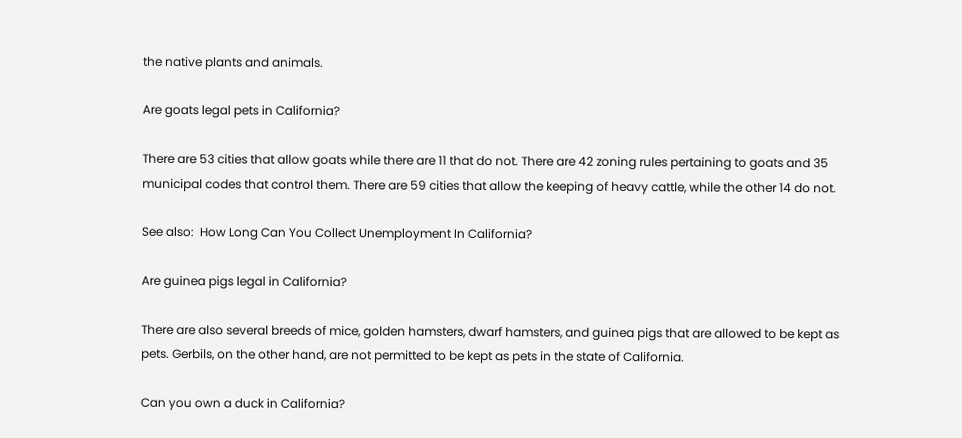the native plants and animals.

Are goats legal pets in California?

There are 53 cities that allow goats while there are 11 that do not. There are 42 zoning rules pertaining to goats and 35 municipal codes that control them. There are 59 cities that allow the keeping of heavy cattle, while the other 14 do not.

See also:  How Long Can You Collect Unemployment In California?

Are guinea pigs legal in California?

There are also several breeds of mice, golden hamsters, dwarf hamsters, and guinea pigs that are allowed to be kept as pets. Gerbils, on the other hand, are not permitted to be kept as pets in the state of California.

Can you own a duck in California?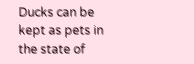Ducks can be kept as pets in the state of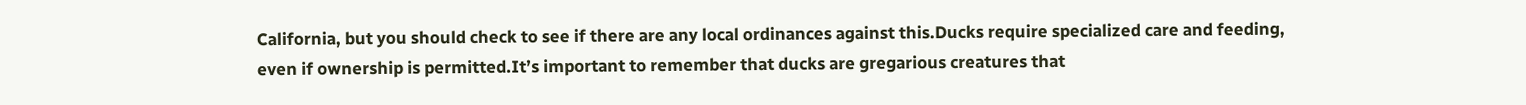California, but you should check to see if there are any local ordinances against this.Ducks require specialized care and feeding, even if ownership is permitted.It’s important to remember that ducks are gregarious creatures that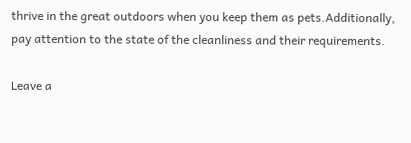thrive in the great outdoors when you keep them as pets.Additionally, pay attention to the state of the cleanliness and their requirements.

Leave a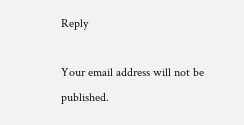Reply

Your email address will not be published.